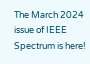The March 2024 issue of IEEE Spectrum is here!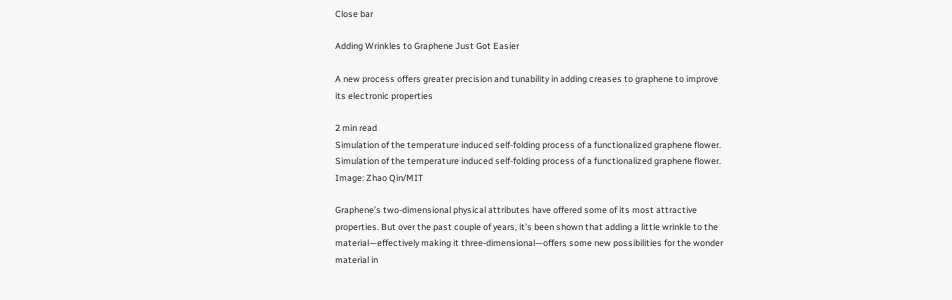Close bar

Adding Wrinkles to Graphene Just Got Easier

A new process offers greater precision and tunability in adding creases to graphene to improve its electronic properties

2 min read
Simulation of the temperature induced self-folding process of a functionalized graphene flower.
Simulation of the temperature induced self-folding process of a functionalized graphene flower.
Image: Zhao Qin/MIT

Graphene’s two-dimensional physical attributes have offered some of its most attractive properties. But over the past couple of years, it’s been shown that adding a little wrinkle to the material—effectively making it three-dimensional—offers some new possibilities for the wonder material in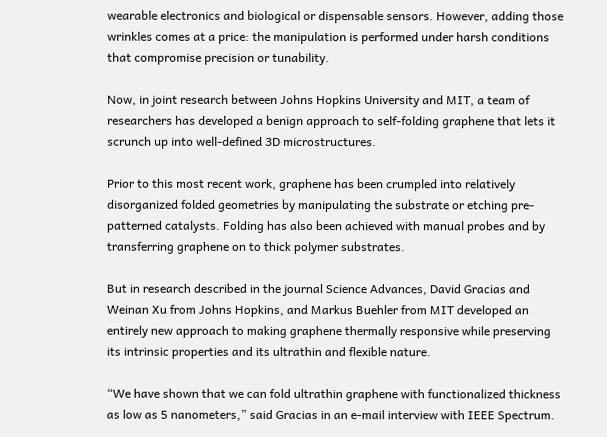wearable electronics and biological or dispensable sensors. However, adding those wrinkles comes at a price: the manipulation is performed under harsh conditions that compromise precision or tunability.

Now, in joint research between Johns Hopkins University and MIT, a team of researchers has developed a benign approach to self-folding graphene that lets it scrunch up into well-defined 3D microstructures.

Prior to this most recent work, graphene has been crumpled into relatively disorganized folded geometries by manipulating the substrate or etching pre-patterned catalysts. Folding has also been achieved with manual probes and by transferring graphene on to thick polymer substrates.

But in research described in the journal Science Advances, David Gracias and Weinan Xu from Johns Hopkins, and Markus Buehler from MIT developed an entirely new approach to making graphene thermally responsive while preserving its intrinsic properties and its ultrathin and flexible nature.

“We have shown that we can fold ultrathin graphene with functionalized thickness as low as 5 nanometers,” said Gracias in an e-mail interview with IEEE Spectrum.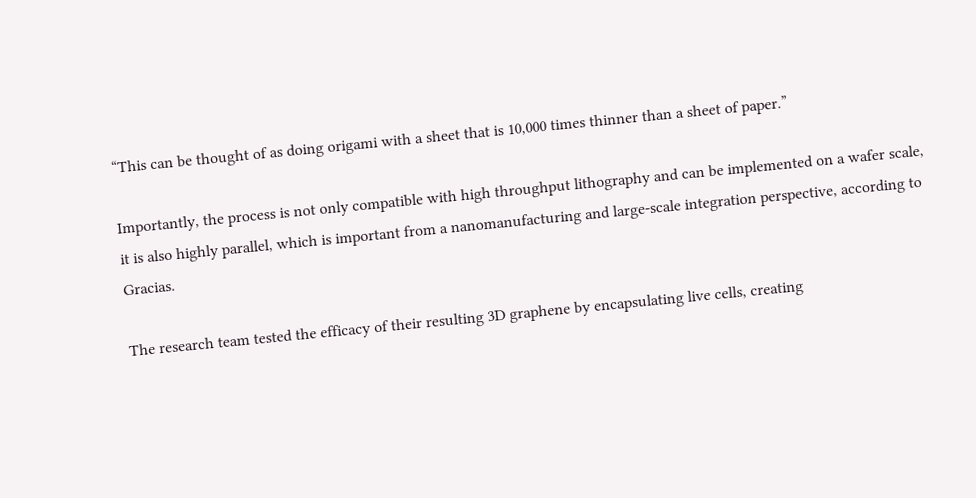“This can be thought of as doing origami with a sheet that is 10,000 times thinner than a sheet of paper.”

Importantly, the process is not only compatible with high throughput lithography and can be implemented on a wafer scale, it is also highly parallel, which is important from a nanomanufacturing and large-scale integration perspective, according to Gracias.

The research team tested the efficacy of their resulting 3D graphene by encapsulating live cells, creating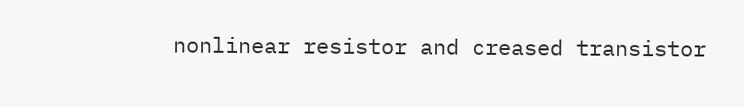nonlinear resistor and creased transistor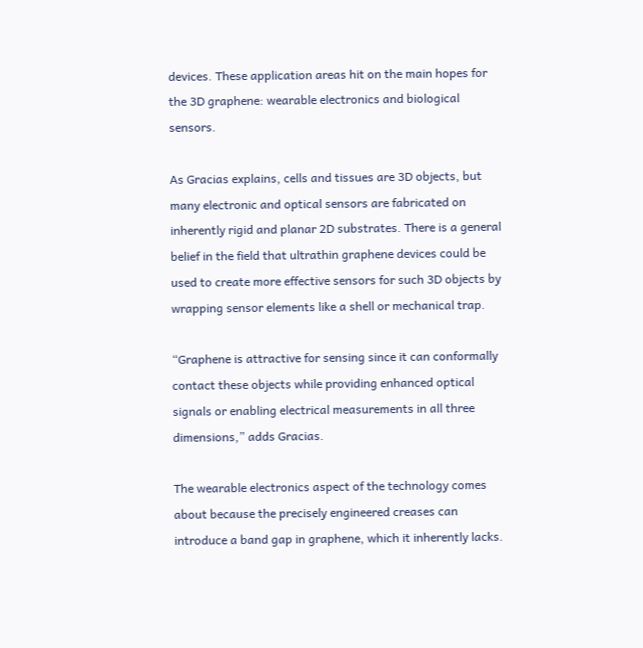devices. These application areas hit on the main hopes for the 3D graphene: wearable electronics and biological sensors.

As Gracias explains, cells and tissues are 3D objects, but many electronic and optical sensors are fabricated on inherently rigid and planar 2D substrates. There is a general belief in the field that ultrathin graphene devices could be used to create more effective sensors for such 3D objects by wrapping sensor elements like a shell or mechanical trap.

“Graphene is attractive for sensing since it can conformally contact these objects while providing enhanced optical signals or enabling electrical measurements in all three dimensions,” adds Gracias.

The wearable electronics aspect of the technology comes about because the precisely engineered creases can introduce a band gap in graphene, which it inherently lacks.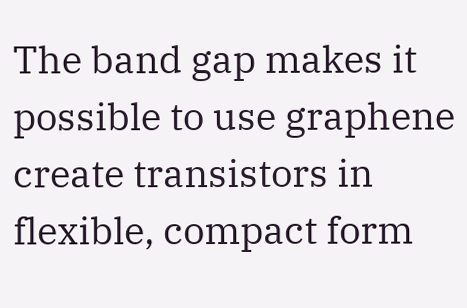The band gap makes it possible to use graphene create transistors in flexible, compact form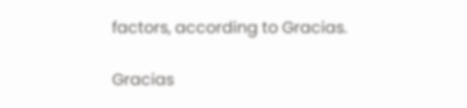factors, according to Gracias.

Gracias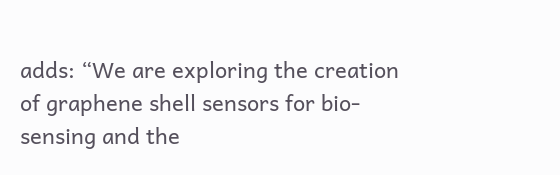adds: “We are exploring the creation of graphene shell sensors for bio-sensing and the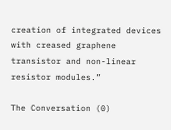creation of integrated devices with creased graphene transistor and non-linear resistor modules.”

The Conversation (0)